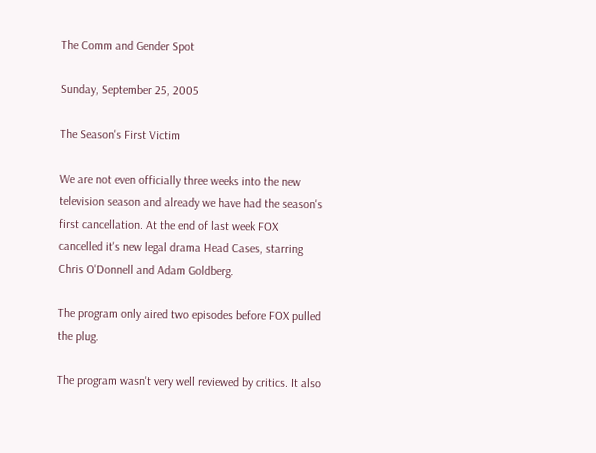The Comm and Gender Spot

Sunday, September 25, 2005

The Season's First Victim

We are not even officially three weeks into the new television season and already we have had the season's first cancellation. At the end of last week FOX cancelled it's new legal drama Head Cases, starring Chris O'Donnell and Adam Goldberg.

The program only aired two episodes before FOX pulled the plug.

The program wasn't very well reviewed by critics. It also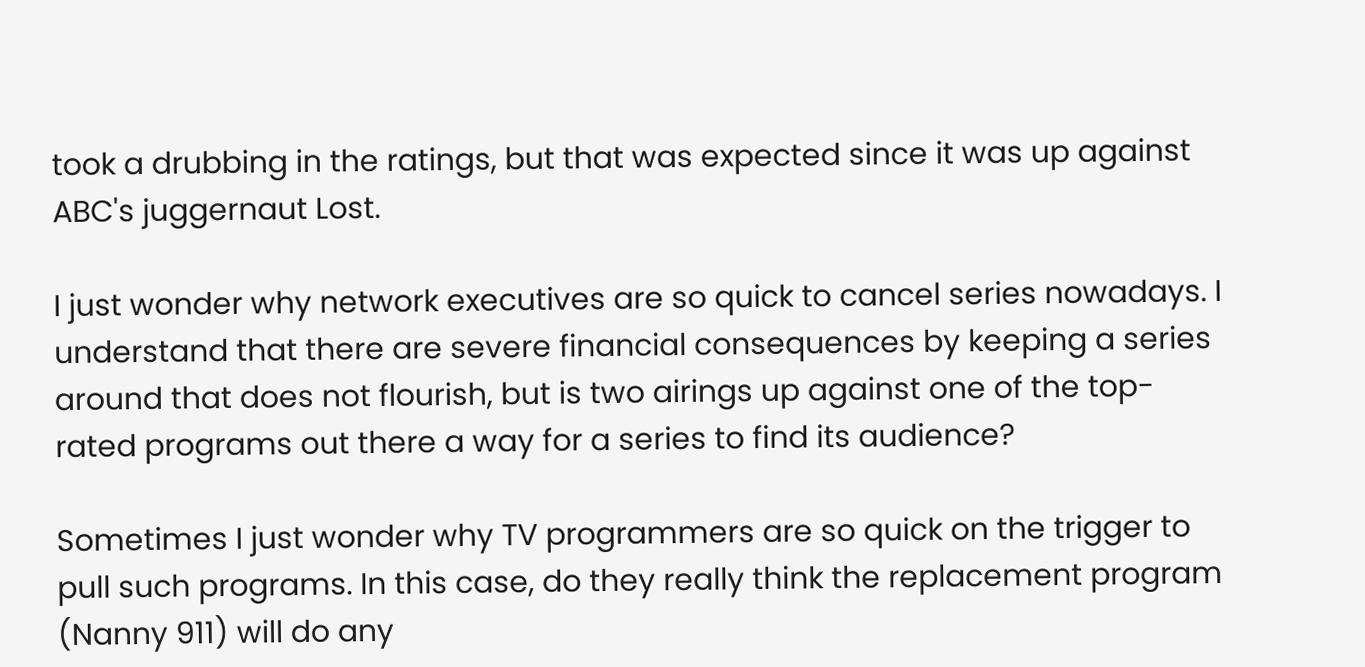took a drubbing in the ratings, but that was expected since it was up against ABC's juggernaut Lost.

I just wonder why network executives are so quick to cancel series nowadays. I understand that there are severe financial consequences by keeping a series around that does not flourish, but is two airings up against one of the top-rated programs out there a way for a series to find its audience?

Sometimes I just wonder why TV programmers are so quick on the trigger to pull such programs. In this case, do they really think the replacement program (Nanny 911) will do any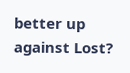better up against Lost?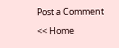Post a Comment

<< Home